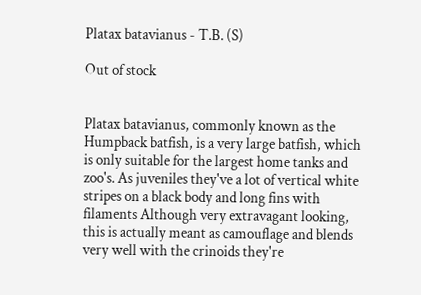Platax batavianus - T.B. (S)

Out of stock


Platax batavianus, commonly known as the Humpback batfish, is a very large batfish, which is only suitable for the largest home tanks and zoo's. As juveniles they've a lot of vertical white stripes on a black body and long fins with filaments Although very extravagant looking, this is actually meant as camouflage and blends very well with the crinoids they're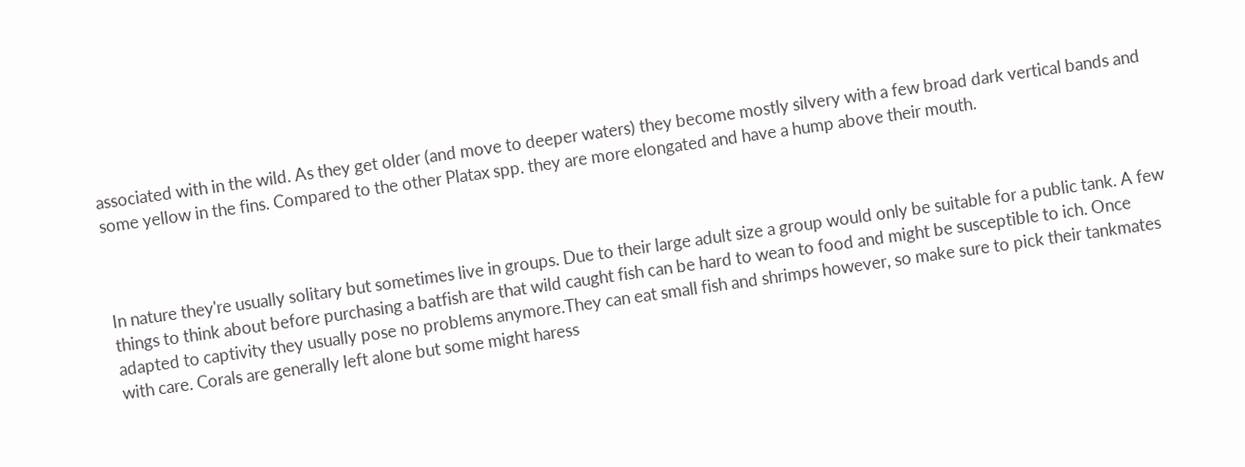associated with in the wild. As they get older (and move to deeper waters) they become mostly silvery with a few broad dark vertical bands and some yellow in the fins. Compared to the other Platax spp. they are more elongated and have a hump above their mouth.



In nature they're usually solitary but sometimes live in groups. Due to their large adult size a group would only be suitable for a public tank. A few things to think about before purchasing a batfish are that wild caught fish can be hard to wean to food and might be susceptible to ich. Once adapted to captivity they usually pose no problems anymore.They can eat small fish and shrimps however, so make sure to pick their tankmates with care. Corals are generally left alone but some might haress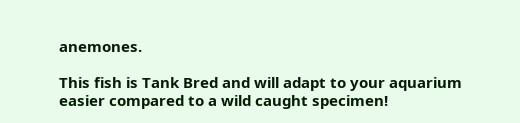anemones.

This fish is Tank Bred and will adapt to your aquarium easier compared to a wild caught specimen!